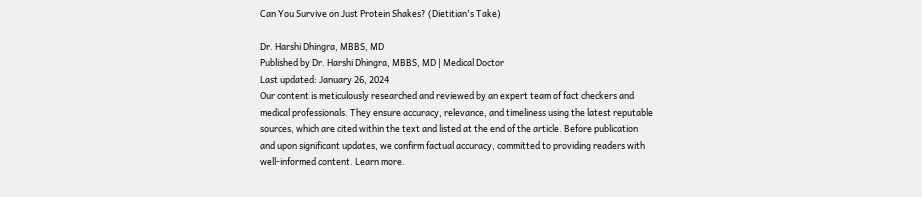Can You Survive on Just Protein Shakes? (Dietitian's Take)

Dr. Harshi Dhingra, MBBS, MD
Published by Dr. Harshi Dhingra, MBBS, MD | Medical Doctor
Last updated: January 26, 2024
Our content is meticulously researched and reviewed by an expert team of fact checkers and medical professionals. They ensure accuracy, relevance, and timeliness using the latest reputable sources, which are cited within the text and listed at the end of the article. Before publication and upon significant updates, we confirm factual accuracy, committed to providing readers with well-informed content. Learn more.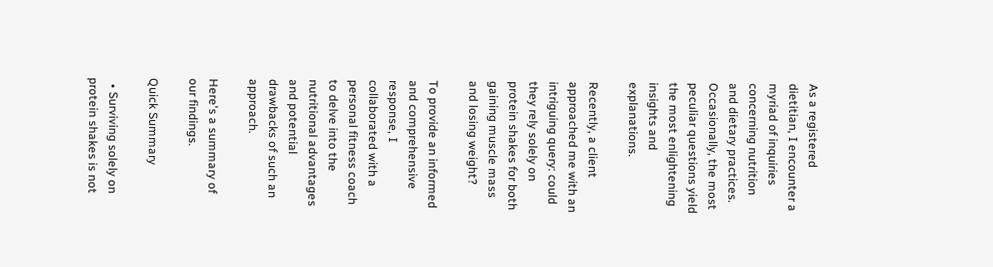As a registered dietitian, I encounter a myriad of inquiries concerning nutrition and dietary practices. Occasionally, the most peculiar questions yield the most enlightening insights and explanations.

Recently, a client approached me with an intriguing query: could they rely solely on protein shakes for both gaining muscle mass and losing weight?

To provide an informed and comprehensive response, I collaborated with a personal fitness coach to delve into the nutritional advantages and potential drawbacks of such an approach.

Here's a summary of our findings.

Quick Summary

  • Surviving solely on protein shakes is not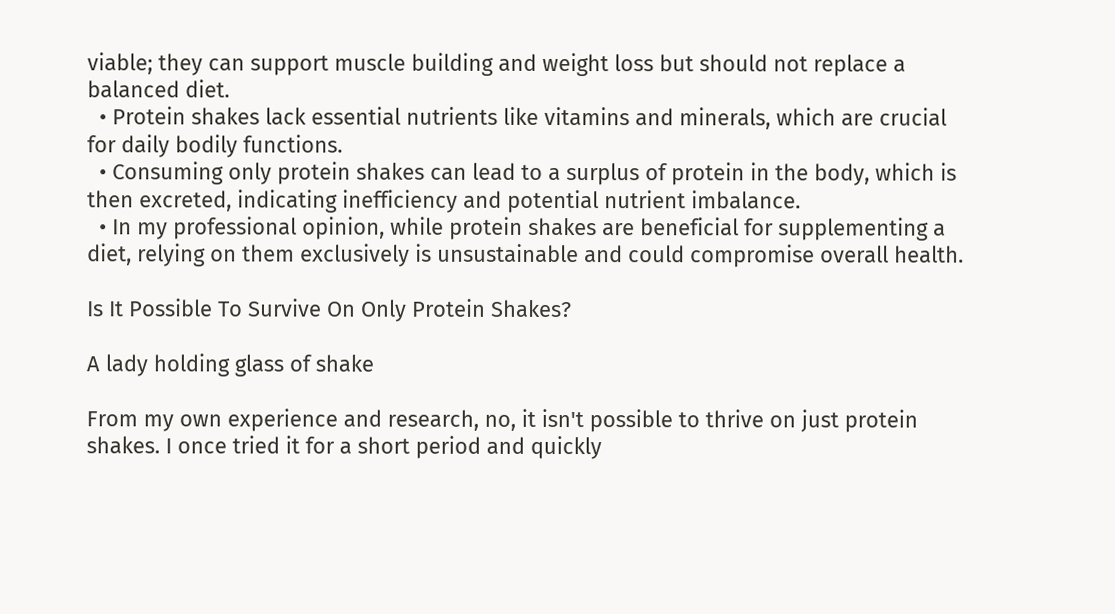viable; they can support muscle building and weight loss but should not replace a balanced diet.
  • Protein shakes lack essential nutrients like vitamins and minerals, which are crucial for daily bodily functions.
  • Consuming only protein shakes can lead to a surplus of protein in the body, which is then excreted, indicating inefficiency and potential nutrient imbalance.
  • In my professional opinion, while protein shakes are beneficial for supplementing a diet, relying on them exclusively is unsustainable and could compromise overall health.

Is It Possible To Survive On Only Protein Shakes?

A lady holding glass of shake

From my own experience and research, no, it isn't possible to thrive on just protein shakes. I once tried it for a short period and quickly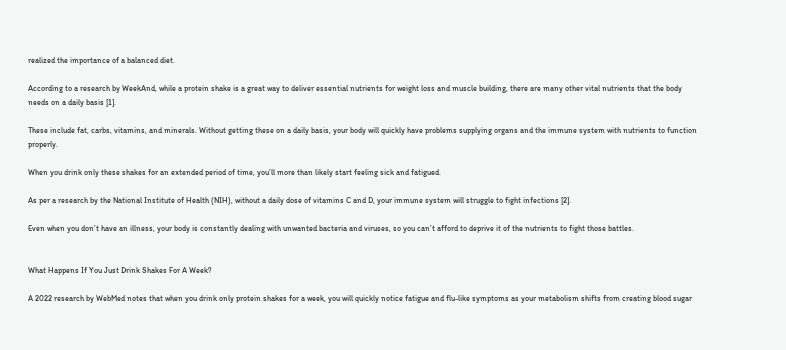realized the importance of a balanced diet.

According to a research by WeekAnd, while a protein shake is a great way to deliver essential nutrients for weight loss and muscle building, there are many other vital nutrients that the body needs on a daily basis [1].

These include fat, carbs, vitamins, and minerals. Without getting these on a daily basis, your body will quickly have problems supplying organs and the immune system with nutrients to function properly.

When you drink only these shakes for an extended period of time, you’ll more than likely start feeling sick and fatigued.

As per a research by the National Institute of Health (NIH), without a daily dose of vitamins C and D, your immune system will struggle to fight infections [2].

Even when you don’t have an illness, your body is constantly dealing with unwanted bacteria and viruses, so you can’t afford to deprive it of the nutrients to fight those battles.


What Happens If You Just Drink Shakes For A Week?

A 2022 research by WebMed notes that when you drink only protein shakes for a week, you will quickly notice fatigue and flu-like symptoms as your metabolism shifts from creating blood sugar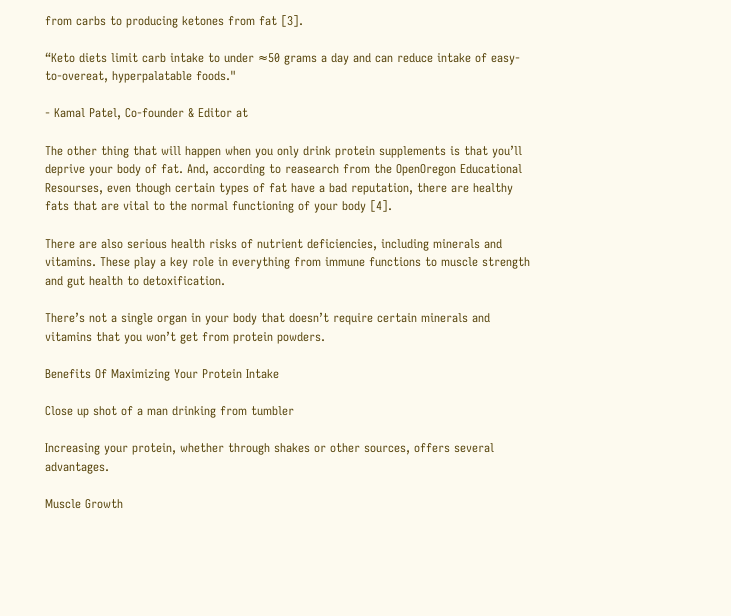from carbs to producing ketones from fat [3].

“Keto diets limit carb intake to under ≈50 grams a day and can reduce intake of easy-to-overeat, hyperpalatable foods."

- Kamal Patel, Co-founder & Editor at

The other thing that will happen when you only drink protein supplements is that you’ll deprive your body of fat. And, according to reasearch from the OpenOregon Educational Resourses, even though certain types of fat have a bad reputation, there are healthy fats that are vital to the normal functioning of your body [4].

There are also serious health risks of nutrient deficiencies, including minerals and vitamins. These play a key role in everything from immune functions to muscle strength and gut health to detoxification.

There’s not a single organ in your body that doesn’t require certain minerals and vitamins that you won’t get from protein powders.

Benefits Of Maximizing Your Protein Intake

Close up shot of a man drinking from tumbler

Increasing your protein, whether through shakes or other sources, offers several advantages.

Muscle Growth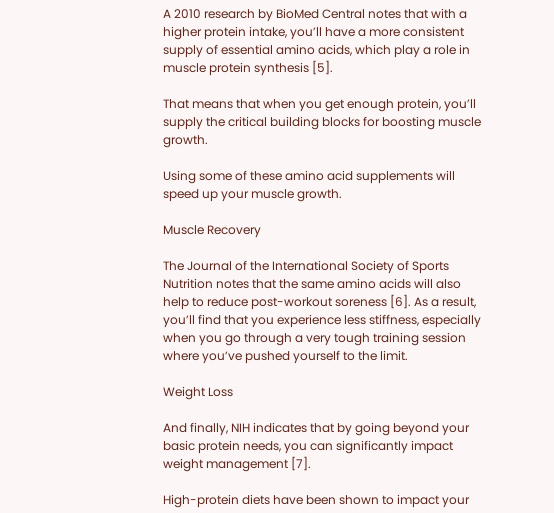A 2010 research by BioMed Central notes that with a higher protein intake, you’ll have a more consistent supply of essential amino acids, which play a role in muscle protein synthesis [5].

That means that when you get enough protein, you’ll supply the critical building blocks for boosting muscle growth.

Using some of these amino acid supplements will speed up your muscle growth.

Muscle Recovery

The Journal of the International Society of Sports Nutrition notes that the same amino acids will also help to reduce post-workout soreness [6]. As a result, you’ll find that you experience less stiffness, especially when you go through a very tough training session where you’ve pushed yourself to the limit.

Weight Loss

And finally, NIH indicates that by going beyond your basic protein needs, you can significantly impact weight management [7].

High-protein diets have been shown to impact your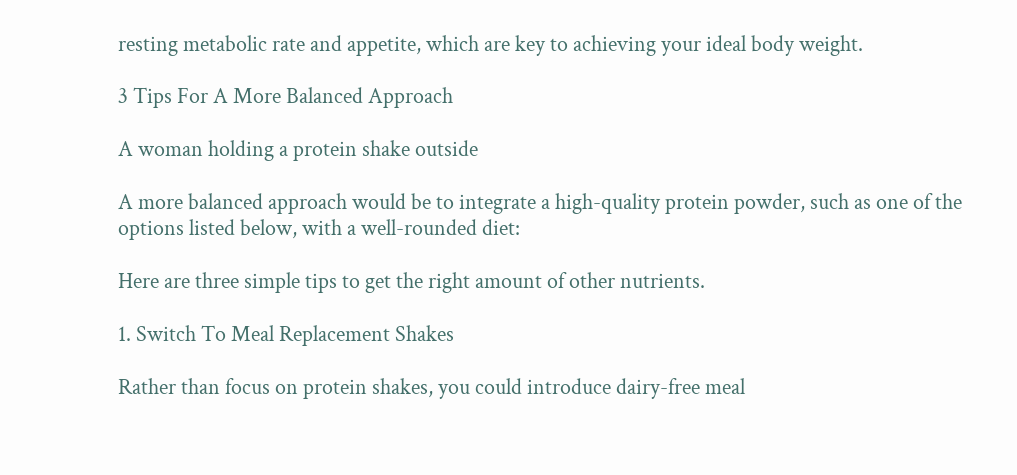resting metabolic rate and appetite, which are key to achieving your ideal body weight.

3 Tips For A More Balanced Approach

A woman holding a protein shake outside

A more balanced approach would be to integrate a high-quality protein powder, such as one of the options listed below, with a well-rounded diet:

Here are three simple tips to get the right amount of other nutrients.

1. Switch To Meal Replacement Shakes

Rather than focus on protein shakes, you could introduce dairy-free meal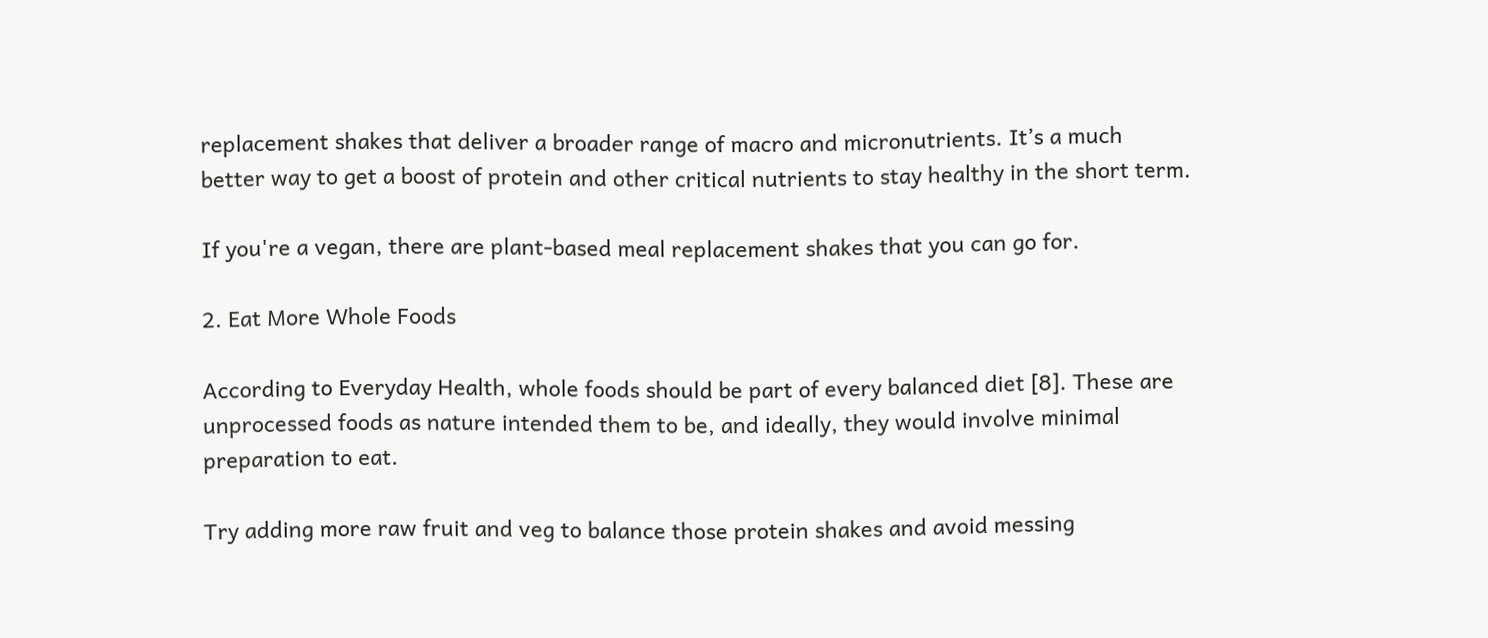replacement shakes that deliver a broader range of macro and micronutrients. It’s a much better way to get a boost of protein and other critical nutrients to stay healthy in the short term.

If you're a vegan, there are plant-based meal replacement shakes that you can go for.

2. Eat More Whole Foods

According to Everyday Health, whole foods should be part of every balanced diet [8]. These are unprocessed foods as nature intended them to be, and ideally, they would involve minimal preparation to eat.

Try adding more raw fruit and veg to balance those protein shakes and avoid messing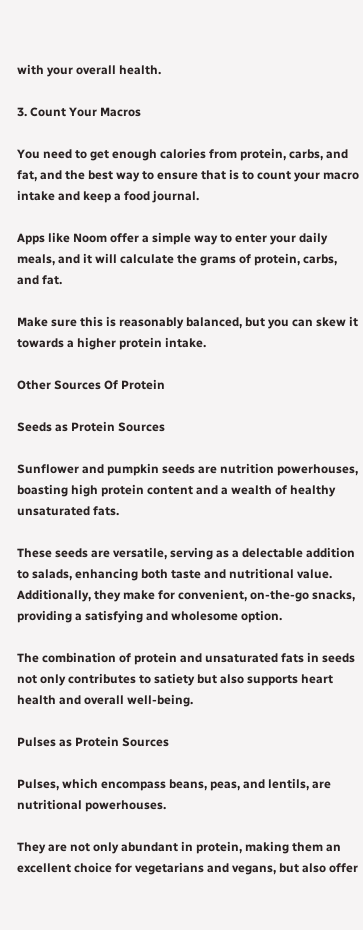with your overall health.

3. Count Your Macros

You need to get enough calories from protein, carbs, and fat, and the best way to ensure that is to count your macro intake and keep a food journal.

Apps like Noom offer a simple way to enter your daily meals, and it will calculate the grams of protein, carbs, and fat.

Make sure this is reasonably balanced, but you can skew it towards a higher protein intake.

Other Sources Of Protein

Seeds as Protein Sources

Sunflower and pumpkin seeds are nutrition powerhouses, boasting high protein content and a wealth of healthy unsaturated fats.

These seeds are versatile, serving as a delectable addition to salads, enhancing both taste and nutritional value. Additionally, they make for convenient, on-the-go snacks, providing a satisfying and wholesome option.

The combination of protein and unsaturated fats in seeds not only contributes to satiety but also supports heart health and overall well-being.

Pulses as Protein Sources

Pulses, which encompass beans, peas, and lentils, are nutritional powerhouses.

They are not only abundant in protein, making them an excellent choice for vegetarians and vegans, but also offer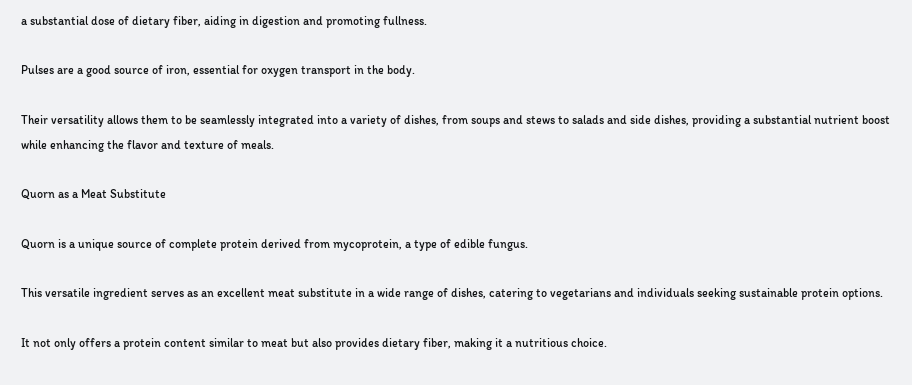a substantial dose of dietary fiber, aiding in digestion and promoting fullness.

Pulses are a good source of iron, essential for oxygen transport in the body.

Their versatility allows them to be seamlessly integrated into a variety of dishes, from soups and stews to salads and side dishes, providing a substantial nutrient boost while enhancing the flavor and texture of meals.

Quorn as a Meat Substitute

Quorn is a unique source of complete protein derived from mycoprotein, a type of edible fungus.

This versatile ingredient serves as an excellent meat substitute in a wide range of dishes, catering to vegetarians and individuals seeking sustainable protein options.

It not only offers a protein content similar to meat but also provides dietary fiber, making it a nutritious choice.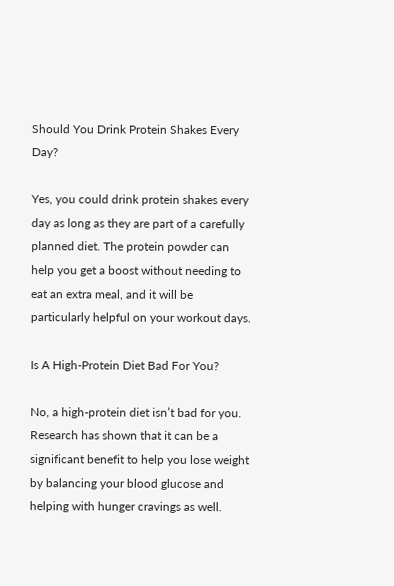Should You Drink Protein Shakes Every Day?

Yes, you could drink protein shakes every day as long as they are part of a carefully planned diet. The protein powder can help you get a boost without needing to eat an extra meal, and it will be particularly helpful on your workout days.

Is A High-Protein Diet Bad For You?

No, a high-protein diet isn’t bad for you. Research has shown that it can be a significant benefit to help you lose weight by balancing your blood glucose and helping with hunger cravings as well.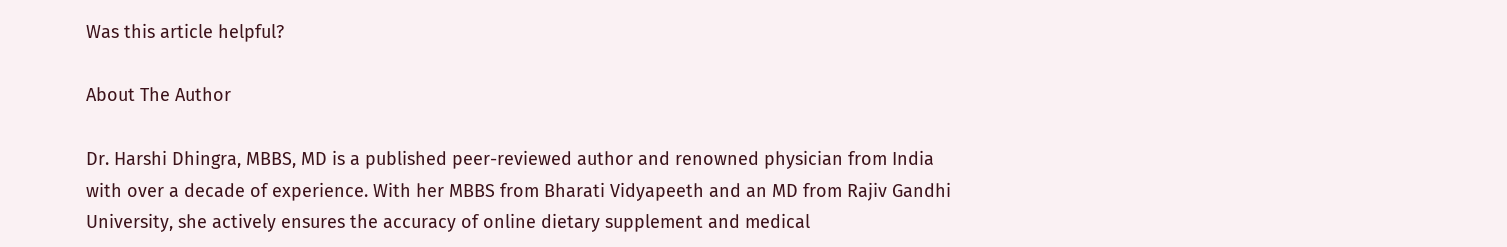Was this article helpful?

About The Author

Dr. Harshi Dhingra, MBBS, MD is a published peer-reviewed author and renowned physician from India with over a decade of experience. With her MBBS from Bharati Vidyapeeth and an MD from Rajiv Gandhi University, she actively ensures the accuracy of online dietary supplement and medical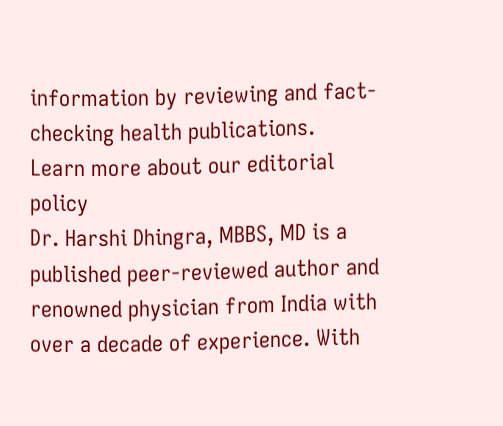information by reviewing and fact-checking health publications.
Learn more about our editorial policy
Dr. Harshi Dhingra, MBBS, MD is a published peer-reviewed author and renowned physician from India with over a decade of experience. With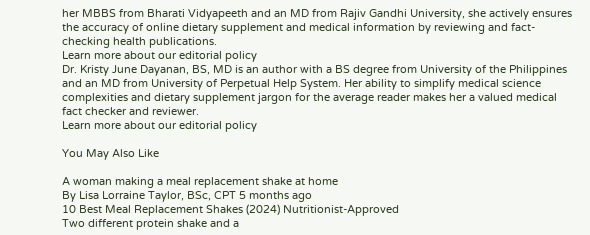her MBBS from Bharati Vidyapeeth and an MD from Rajiv Gandhi University, she actively ensures the accuracy of online dietary supplement and medical information by reviewing and fact-checking health publications.
Learn more about our editorial policy
Dr. Kristy June Dayanan, BS, MD is an author with a BS degree from University of the Philippines and an MD from University of Perpetual Help System. Her ability to simplify medical science complexities and dietary supplement jargon for the average reader makes her a valued medical fact checker and reviewer.
Learn more about our editorial policy

You May Also Like

A woman making a meal replacement shake at home
By Lisa Lorraine Taylor, BSc, CPT 5 months ago
10 Best Meal Replacement Shakes (2024) Nutritionist-Approved
Two different protein shake and a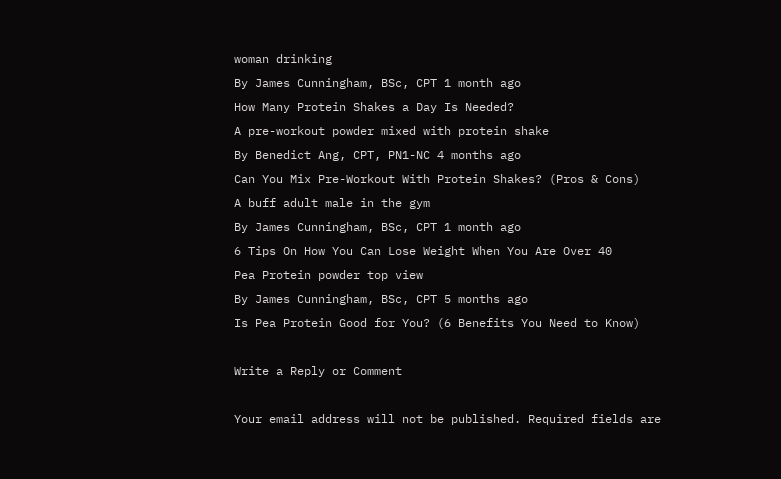woman drinking
By James Cunningham, BSc, CPT 1 month ago
How Many Protein Shakes a Day Is Needed?
A pre-workout powder mixed with protein shake
By Benedict Ang, CPT, PN1-NC 4 months ago
Can You Mix Pre-Workout With Protein Shakes? (Pros & Cons)
A buff adult male in the gym
By James Cunningham, BSc, CPT 1 month ago
6 Tips On How You Can Lose Weight When You Are Over 40
Pea Protein powder top view
By James Cunningham, BSc, CPT 5 months ago
Is Pea Protein Good for You? (6 Benefits You Need to Know)

Write a Reply or Comment

Your email address will not be published. Required fields are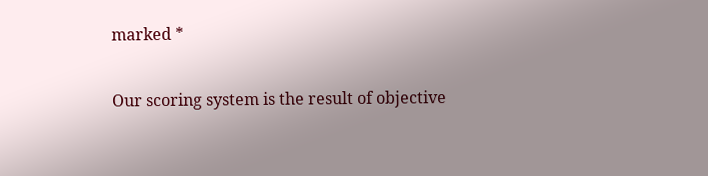marked *

Our scoring system is the result of objective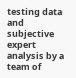testing data and subjective expert analysis by a team of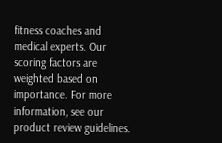fitness coaches and medical experts. Our scoring factors are weighted based on importance. For more information, see our product review guidelines.